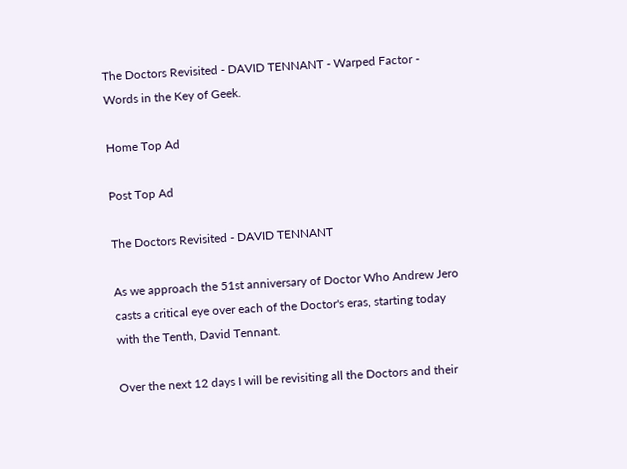The Doctors Revisited - DAVID TENNANT - Warped Factor - Words in the Key of Geek.

Home Top Ad

Post Top Ad

The Doctors Revisited - DAVID TENNANT

As we approach the 51st anniversary of Doctor Who Andrew Jero casts a critical eye over each of the Doctor's eras, starting today with the Tenth, David Tennant.

Over the next 12 days I will be revisiting all the Doctors and their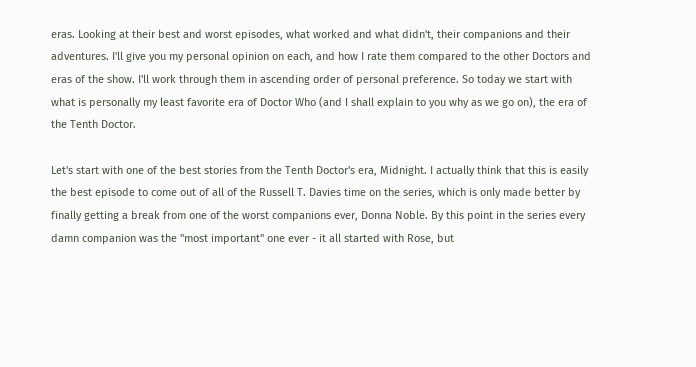eras. Looking at their best and worst episodes, what worked and what didn't, their companions and their adventures. I'll give you my personal opinion on each, and how I rate them compared to the other Doctors and eras of the show. I'll work through them in ascending order of personal preference. So today we start with what is personally my least favorite era of Doctor Who (and I shall explain to you why as we go on), the era of the Tenth Doctor.

Let's start with one of the best stories from the Tenth Doctor's era, Midnight. I actually think that this is easily the best episode to come out of all of the Russell T. Davies time on the series, which is only made better by finally getting a break from one of the worst companions ever, Donna Noble. By this point in the series every damn companion was the "most important" one ever - it all started with Rose, but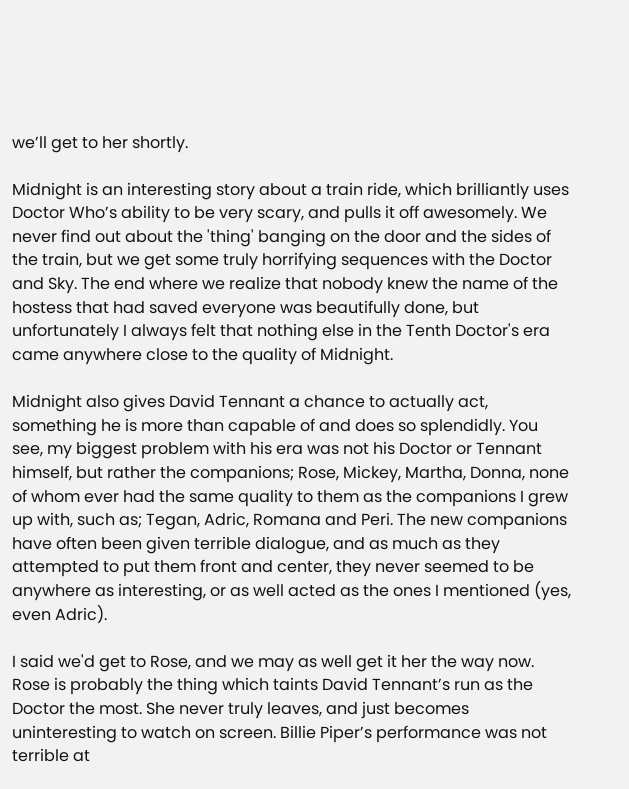we’ll get to her shortly.

Midnight is an interesting story about a train ride, which brilliantly uses Doctor Who’s ability to be very scary, and pulls it off awesomely. We never find out about the 'thing' banging on the door and the sides of the train, but we get some truly horrifying sequences with the Doctor and Sky. The end where we realize that nobody knew the name of the hostess that had saved everyone was beautifully done, but unfortunately I always felt that nothing else in the Tenth Doctor's era came anywhere close to the quality of Midnight.

Midnight also gives David Tennant a chance to actually act, something he is more than capable of and does so splendidly. You see, my biggest problem with his era was not his Doctor or Tennant himself, but rather the companions; Rose, Mickey, Martha, Donna, none of whom ever had the same quality to them as the companions I grew up with, such as; Tegan, Adric, Romana and Peri. The new companions have often been given terrible dialogue, and as much as they attempted to put them front and center, they never seemed to be anywhere as interesting, or as well acted as the ones I mentioned (yes, even Adric).

I said we'd get to Rose, and we may as well get it her the way now. Rose is probably the thing which taints David Tennant’s run as the Doctor the most. She never truly leaves, and just becomes uninteresting to watch on screen. Billie Piper’s performance was not terrible at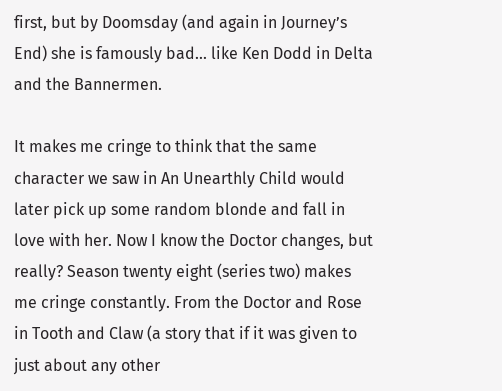first, but by Doomsday (and again in Journey’s End) she is famously bad... like Ken Dodd in Delta and the Bannermen.

It makes me cringe to think that the same character we saw in An Unearthly Child would later pick up some random blonde and fall in love with her. Now I know the Doctor changes, but really? Season twenty eight (series two) makes me cringe constantly. From the Doctor and Rose in Tooth and Claw (a story that if it was given to just about any other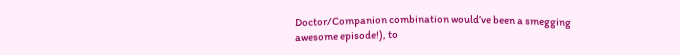Doctor/Companion combination would’ve been a smegging awesome episode!), to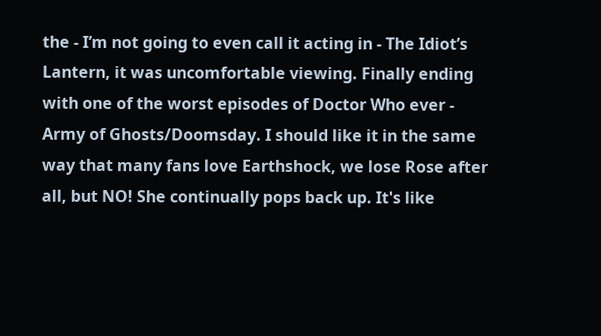the - I’m not going to even call it acting in - The Idiot’s Lantern, it was uncomfortable viewing. Finally ending with one of the worst episodes of Doctor Who ever - Army of Ghosts/Doomsday. I should like it in the same way that many fans love Earthshock, we lose Rose after all, but NO! She continually pops back up. It's like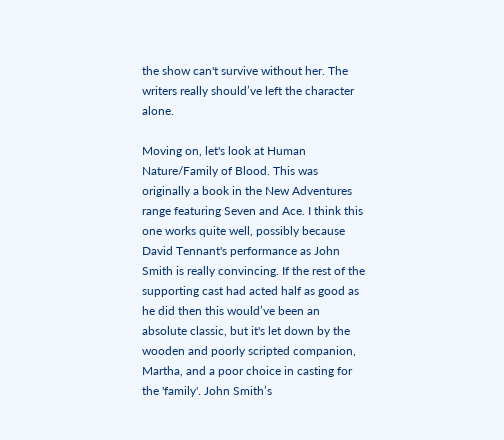the show can't survive without her. The writers really should’ve left the character alone.

Moving on, let's look at Human Nature/Family of Blood. This was originally a book in the New Adventures range featuring Seven and Ace. I think this one works quite well, possibly because David Tennant's performance as John Smith is really convincing. If the rest of the supporting cast had acted half as good as he did then this would’ve been an absolute classic, but it's let down by the wooden and poorly scripted companion, Martha, and a poor choice in casting for the 'family'. John Smith’s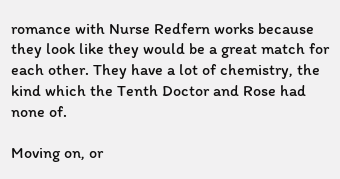romance with Nurse Redfern works because they look like they would be a great match for each other. They have a lot of chemistry, the kind which the Tenth Doctor and Rose had none of.

Moving on, or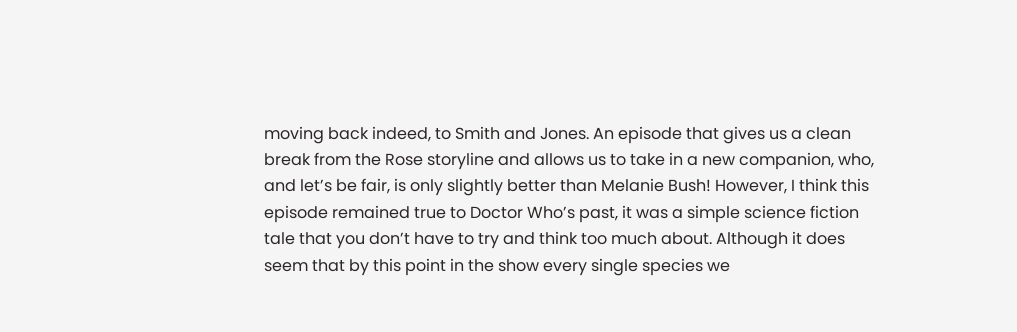moving back indeed, to Smith and Jones. An episode that gives us a clean break from the Rose storyline and allows us to take in a new companion, who, and let’s be fair, is only slightly better than Melanie Bush! However, I think this episode remained true to Doctor Who’s past, it was a simple science fiction tale that you don’t have to try and think too much about. Although it does seem that by this point in the show every single species we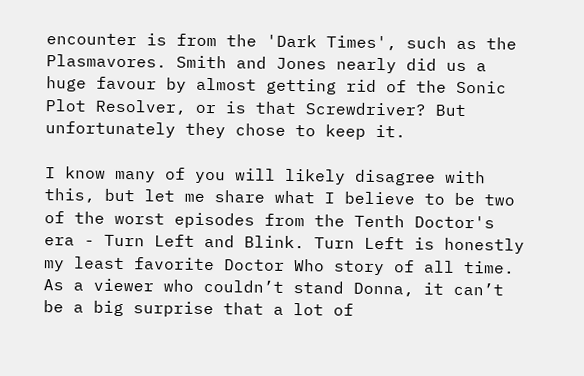encounter is from the 'Dark Times', such as the Plasmavores. Smith and Jones nearly did us a huge favour by almost getting rid of the Sonic Plot Resolver, or is that Screwdriver? But unfortunately they chose to keep it.

I know many of you will likely disagree with this, but let me share what I believe to be two of the worst episodes from the Tenth Doctor's era - Turn Left and Blink. Turn Left is honestly my least favorite Doctor Who story of all time. As a viewer who couldn’t stand Donna, it can’t be a big surprise that a lot of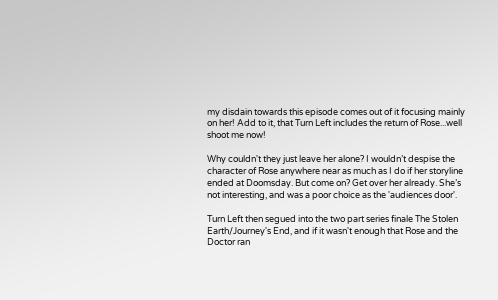my disdain towards this episode comes out of it focusing mainly on her! Add to it, that Turn Left includes the return of Rose...well shoot me now!

Why couldn't they just leave her alone? I wouldn’t despise the character of Rose anywhere near as much as I do if her storyline ended at Doomsday. But come on? Get over her already. She’s not interesting, and was a poor choice as the 'audiences door'.

Turn Left then segued into the two part series finale The Stolen Earth/Journey's End, and if it wasn't enough that Rose and the Doctor ran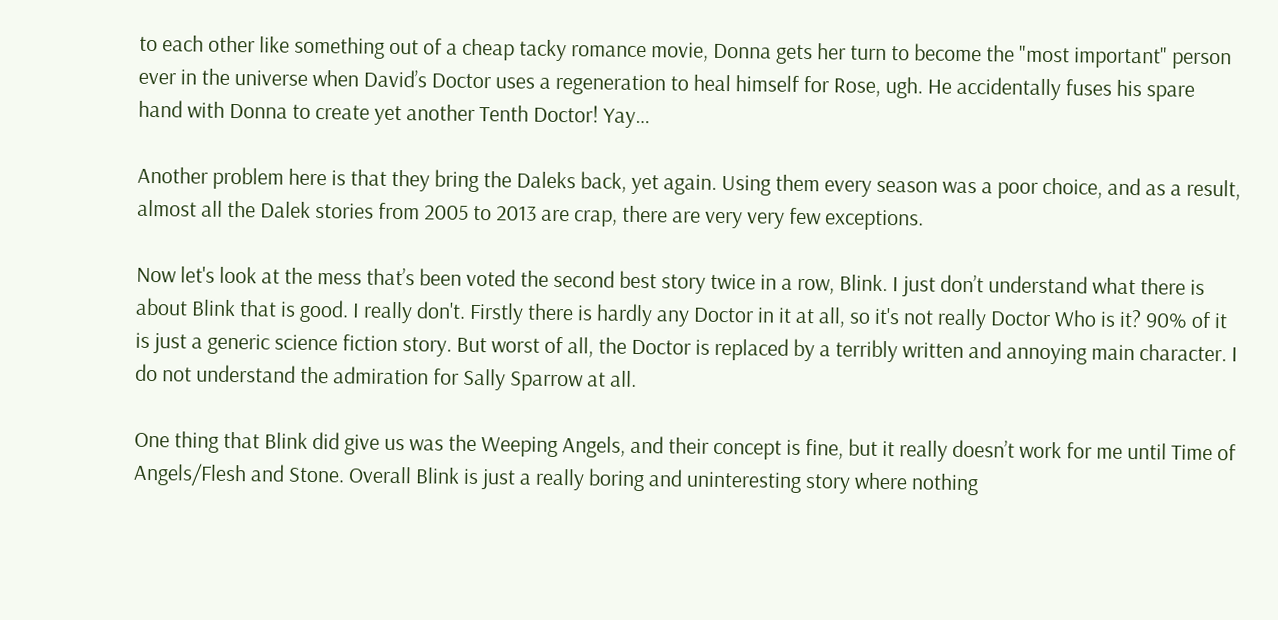to each other like something out of a cheap tacky romance movie, Donna gets her turn to become the "most important" person ever in the universe when David’s Doctor uses a regeneration to heal himself for Rose, ugh. He accidentally fuses his spare hand with Donna to create yet another Tenth Doctor! Yay…

Another problem here is that they bring the Daleks back, yet again. Using them every season was a poor choice, and as a result, almost all the Dalek stories from 2005 to 2013 are crap, there are very very few exceptions.

Now let's look at the mess that’s been voted the second best story twice in a row, Blink. I just don’t understand what there is about Blink that is good. I really don't. Firstly there is hardly any Doctor in it at all, so it's not really Doctor Who is it? 90% of it is just a generic science fiction story. But worst of all, the Doctor is replaced by a terribly written and annoying main character. I do not understand the admiration for Sally Sparrow at all.

One thing that Blink did give us was the Weeping Angels, and their concept is fine, but it really doesn’t work for me until Time of Angels/Flesh and Stone. Overall Blink is just a really boring and uninteresting story where nothing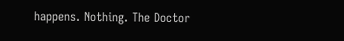happens. Nothing. The Doctor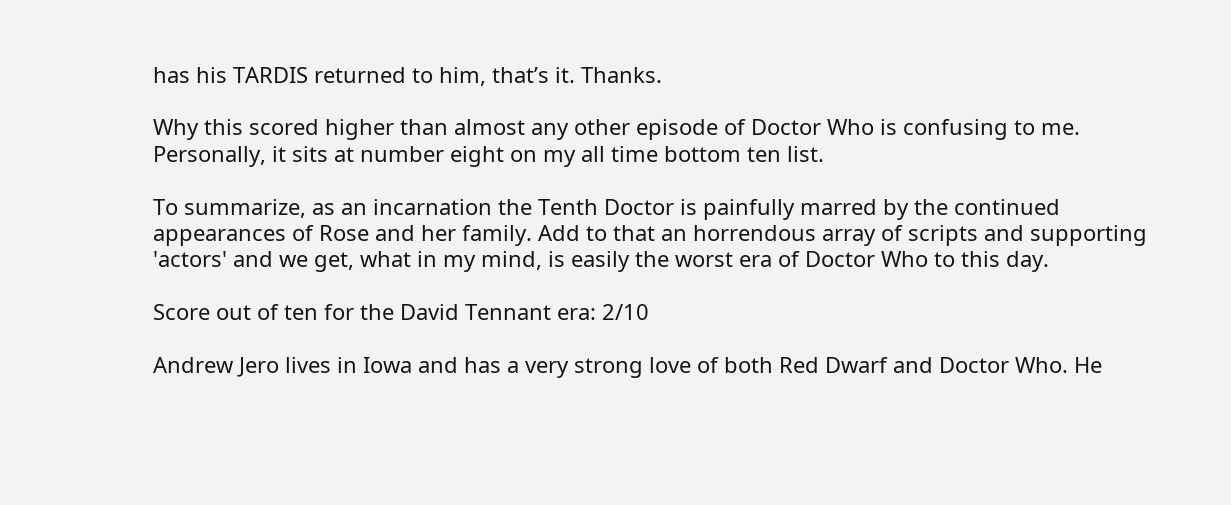has his TARDIS returned to him, that’s it. Thanks.

Why this scored higher than almost any other episode of Doctor Who is confusing to me. Personally, it sits at number eight on my all time bottom ten list.

To summarize, as an incarnation the Tenth Doctor is painfully marred by the continued appearances of Rose and her family. Add to that an horrendous array of scripts and supporting 'actors' and we get, what in my mind, is easily the worst era of Doctor Who to this day.

Score out of ten for the David Tennant era: 2/10

Andrew Jero lives in Iowa and has a very strong love of both Red Dwarf and Doctor Who. He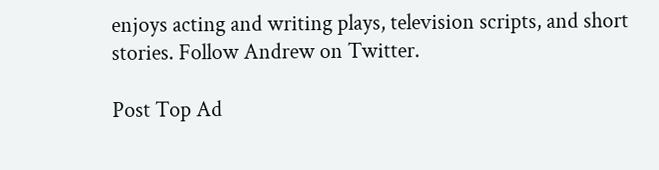enjoys acting and writing plays, television scripts, and short stories. Follow Andrew on Twitter.

Post Top Ad